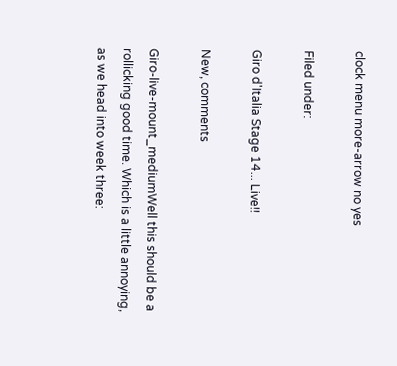clock menu more-arrow no yes

Filed under:

Giro d'Italia Stage 14... Live!!

New, comments

Giro-live-mount_mediumWell this should be a rollicking good time. Which is a little annoying, as we head into week three: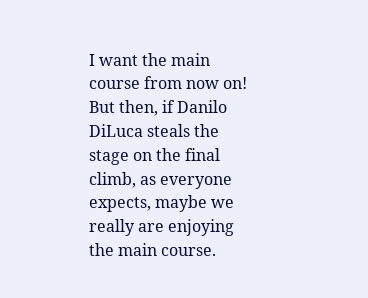I want the main course from now on! But then, if Danilo DiLuca steals the stage on the final climb, as everyone expects, maybe we really are enjoying the main course.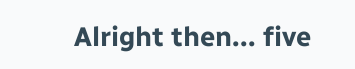Alright then... five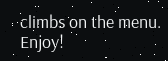climbs on the menu. Enjoy!